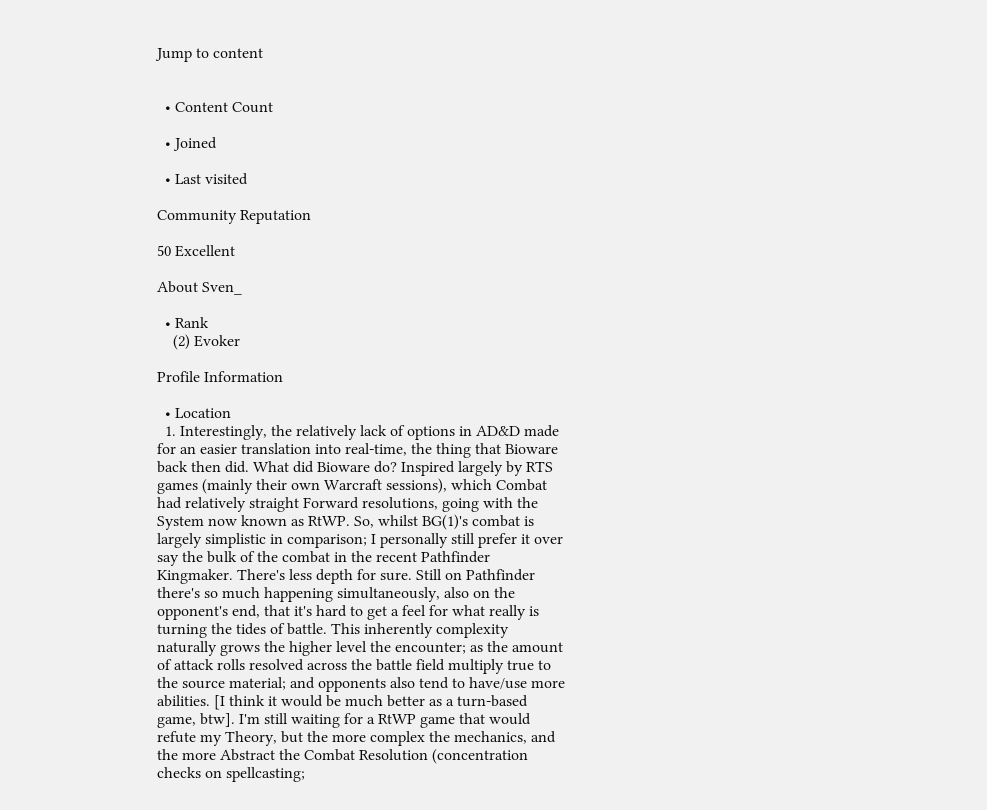Jump to content


  • Content Count

  • Joined

  • Last visited

Community Reputation

50 Excellent

About Sven_

  • Rank
    (2) Evoker

Profile Information

  • Location
  1. Interestingly, the relatively lack of options in AD&D made for an easier translation into real-time, the thing that Bioware back then did. What did Bioware do? Inspired largely by RTS games (mainly their own Warcraft sessions), which Combat had relatively straight Forward resolutions, going with the System now known as RtWP. So, whilst BG(1)'s combat is largely simplistic in comparison; I personally still prefer it over say the bulk of the combat in the recent Pathfinder Kingmaker. There's less depth for sure. Still on Pathfinder there's so much happening simultaneously, also on the opponent's end, that it's hard to get a feel for what really is turning the tides of battle. This inherently complexity naturally grows the higher level the encounter; as the amount of attack rolls resolved across the battle field multiply true to the source material; and opponents also tend to have/use more abilities. [I think it would be much better as a turn-based game, btw]. I'm still waiting for a RtWP game that would refute my Theory, but the more complex the mechanics, and the more Abstract the Combat Resolution (concentration checks on spellcasting;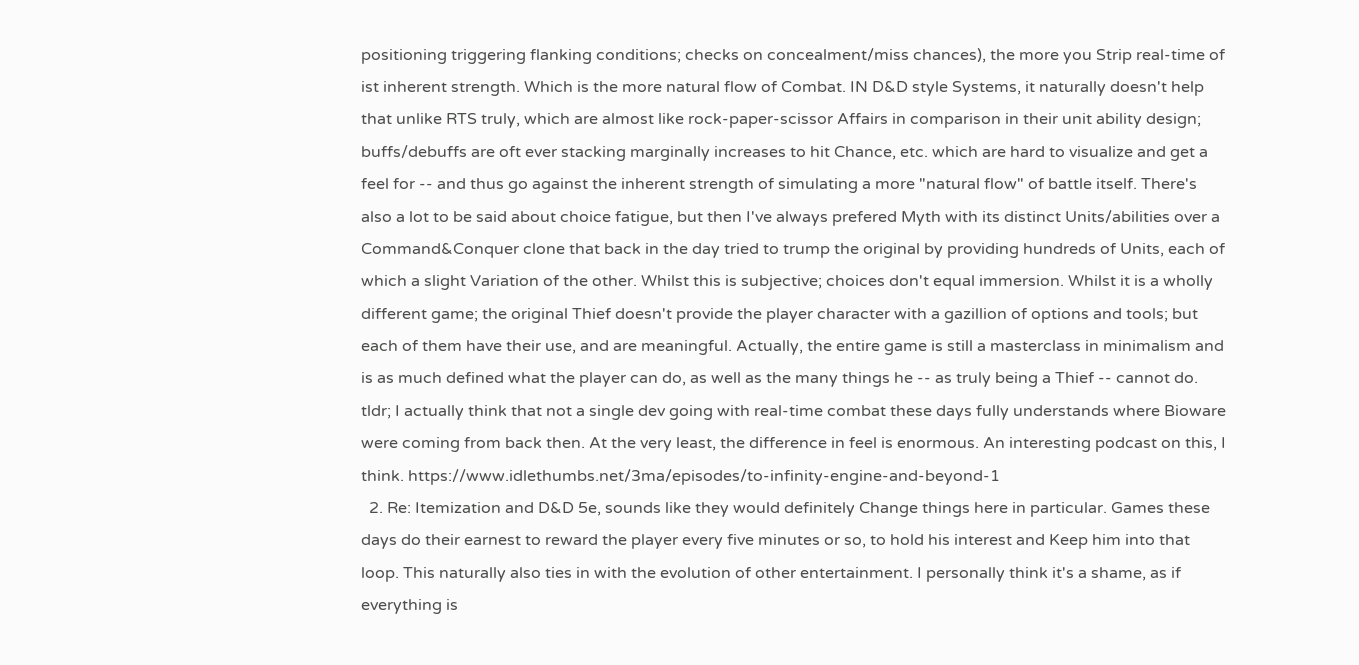positioning triggering flanking conditions; checks on concealment/miss chances), the more you Strip real-time of ist inherent strength. Which is the more natural flow of Combat. IN D&D style Systems, it naturally doesn't help that unlike RTS truly, which are almost like rock-paper-scissor Affairs in comparison in their unit ability design; buffs/debuffs are oft ever stacking marginally increases to hit Chance, etc. which are hard to visualize and get a feel for -- and thus go against the inherent strength of simulating a more "natural flow" of battle itself. There's also a lot to be said about choice fatigue, but then I've always prefered Myth with its distinct Units/abilities over a Command&Conquer clone that back in the day tried to trump the original by providing hundreds of Units, each of which a slight Variation of the other. Whilst this is subjective; choices don't equal immersion. Whilst it is a wholly different game; the original Thief doesn't provide the player character with a gazillion of options and tools; but each of them have their use, and are meaningful. Actually, the entire game is still a masterclass in minimalism and is as much defined what the player can do, as well as the many things he -- as truly being a Thief -- cannot do. tldr; I actually think that not a single dev going with real-time combat these days fully understands where Bioware were coming from back then. At the very least, the difference in feel is enormous. An interesting podcast on this, I think. https://www.idlethumbs.net/3ma/episodes/to-infinity-engine-and-beyond-1
  2. Re: Itemization and D&D 5e, sounds like they would definitely Change things here in particular. Games these days do their earnest to reward the player every five minutes or so, to hold his interest and Keep him into that loop. This naturally also ties in with the evolution of other entertainment. I personally think it's a shame, as if everything is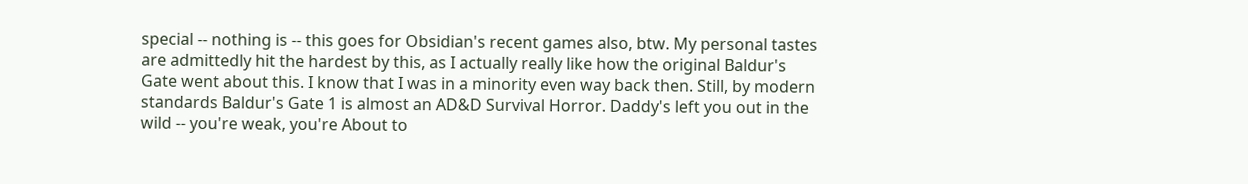special -- nothing is -- this goes for Obsidian's recent games also, btw. My personal tastes are admittedly hit the hardest by this, as I actually really like how the original Baldur's Gate went about this. I know that I was in a minority even way back then. Still, by modern standards Baldur's Gate 1 is almost an AD&D Survival Horror. Daddy's left you out in the wild -- you're weak, you're About to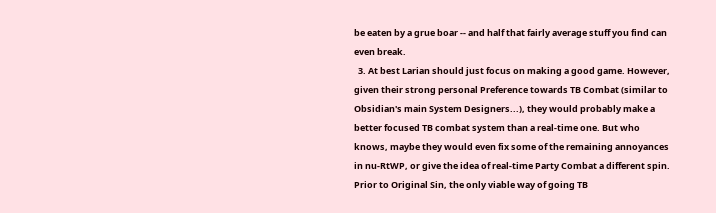be eaten by a grue boar -- and half that fairly average stuff you find can even break.
  3. At best Larian should just focus on making a good game. However, given their strong personal Preference towards TB Combat (similar to Obsidian's main System Designers...), they would probably make a better focused TB combat system than a real-time one. But who knows, maybe they would even fix some of the remaining annoyances in nu-RtWP, or give the idea of real-time Party Combat a different spin. Prior to Original Sin, the only viable way of going TB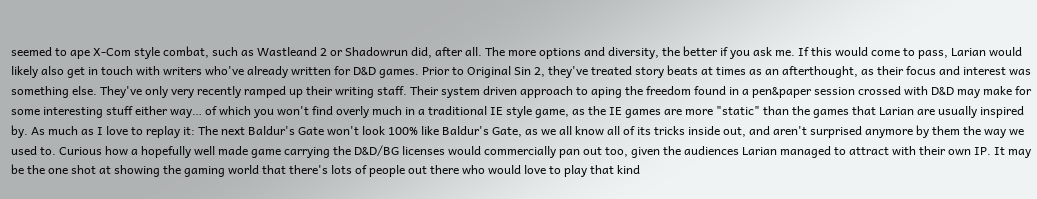seemed to ape X-Com style combat, such as Wastleand 2 or Shadowrun did, after all. The more options and diversity, the better if you ask me. If this would come to pass, Larian would likely also get in touch with writers who've already written for D&D games. Prior to Original Sin 2, they've treated story beats at times as an afterthought, as their focus and interest was something else. They've only very recently ramped up their writing staff. Their system driven approach to aping the freedom found in a pen&paper session crossed with D&D may make for some interesting stuff either way… of which you won't find overly much in a traditional IE style game, as the IE games are more "static" than the games that Larian are usually inspired by. As much as I love to replay it: The next Baldur's Gate won't look 100% like Baldur's Gate, as we all know all of its tricks inside out, and aren't surprised anymore by them the way we used to. Curious how a hopefully well made game carrying the D&D/BG licenses would commercially pan out too, given the audiences Larian managed to attract with their own IP. It may be the one shot at showing the gaming world that there's lots of people out there who would love to play that kind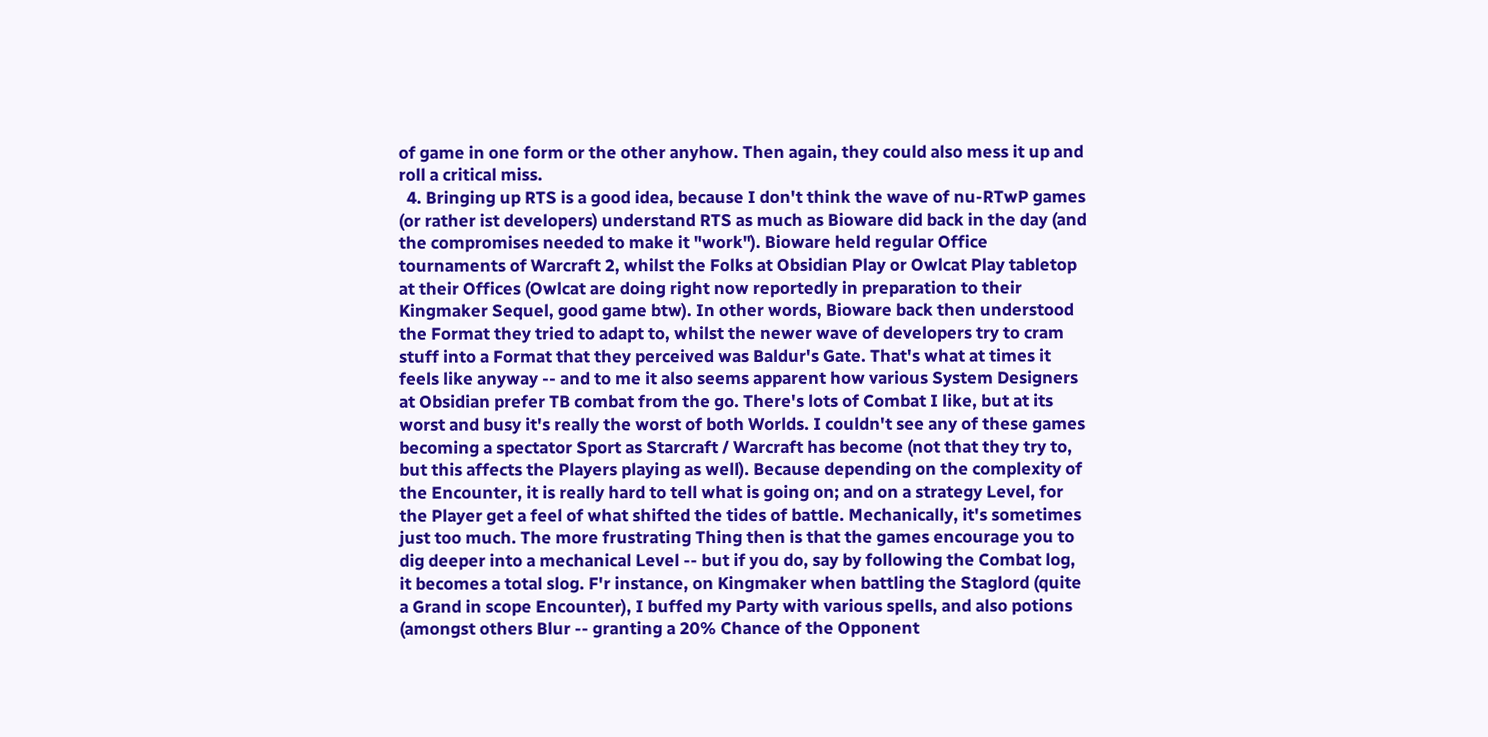of game in one form or the other anyhow. Then again, they could also mess it up and roll a critical miss.
  4. Bringing up RTS is a good idea, because I don't think the wave of nu-RTwP games (or rather ist developers) understand RTS as much as Bioware did back in the day (and the compromises needed to make it "work"). Bioware held regular Office tournaments of Warcraft 2, whilst the Folks at Obsidian Play or Owlcat Play tabletop at their Offices (Owlcat are doing right now reportedly in preparation to their Kingmaker Sequel, good game btw). In other words, Bioware back then understood the Format they tried to adapt to, whilst the newer wave of developers try to cram stuff into a Format that they perceived was Baldur's Gate. That's what at times it feels like anyway -- and to me it also seems apparent how various System Designers at Obsidian prefer TB combat from the go. There's lots of Combat I like, but at its worst and busy it's really the worst of both Worlds. I couldn't see any of these games becoming a spectator Sport as Starcraft / Warcraft has become (not that they try to, but this affects the Players playing as well). Because depending on the complexity of the Encounter, it is really hard to tell what is going on; and on a strategy Level, for the Player get a feel of what shifted the tides of battle. Mechanically, it's sometimes just too much. The more frustrating Thing then is that the games encourage you to dig deeper into a mechanical Level -- but if you do, say by following the Combat log, it becomes a total slog. F'r instance, on Kingmaker when battling the Staglord (quite a Grand in scope Encounter), I buffed my Party with various spells, and also potions (amongst others Blur -- granting a 20% Chance of the Opponent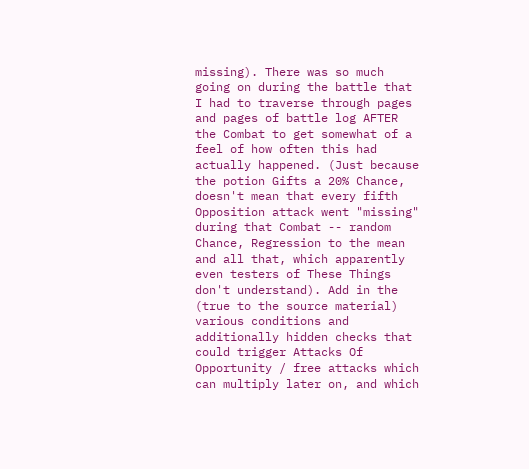missing). There was so much going on during the battle that I had to traverse through pages and pages of battle log AFTER the Combat to get somewhat of a feel of how often this had actually happened. (Just because the potion Gifts a 20% Chance, doesn't mean that every fifth Opposition attack went "missing" during that Combat -- random Chance, Regression to the mean and all that, which apparently even testers of These Things don't understand). Add in the (true to the source material) various conditions and additionally hidden checks that could trigger Attacks Of Opportunity / free attacks which can multiply later on, and which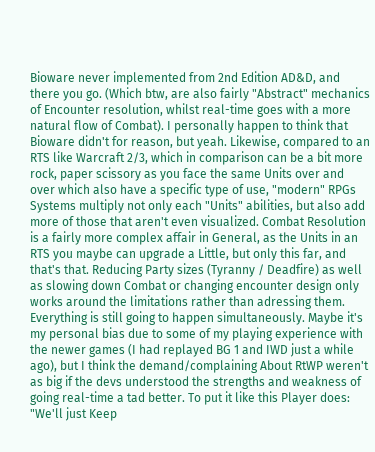Bioware never implemented from 2nd Edition AD&D, and there you go. (Which btw, are also fairly "Abstract" mechanics of Encounter resolution, whilst real-time goes with a more natural flow of Combat). I personally happen to think that Bioware didn't for reason, but yeah. Likewise, compared to an RTS like Warcraft 2/3, which in comparison can be a bit more rock, paper scissory as you face the same Units over and over which also have a specific type of use, "modern" RPGs Systems multiply not only each "Units" abilities, but also add more of those that aren't even visualized. Combat Resolution is a fairly more complex affair in General, as the Units in an RTS you maybe can upgrade a Little, but only this far, and that's that. Reducing Party sizes (Tyranny / Deadfire) as well as slowing down Combat or changing encounter design only works around the limitations rather than adressing them. Everything is still going to happen simultaneously. Maybe it's my personal bias due to some of my playing experience with the newer games (I had replayed BG 1 and IWD just a while ago), but I think the demand/complaining About RtWP weren't as big if the devs understood the strengths and weakness of going real-time a tad better. To put it like this Player does: "We'll just Keep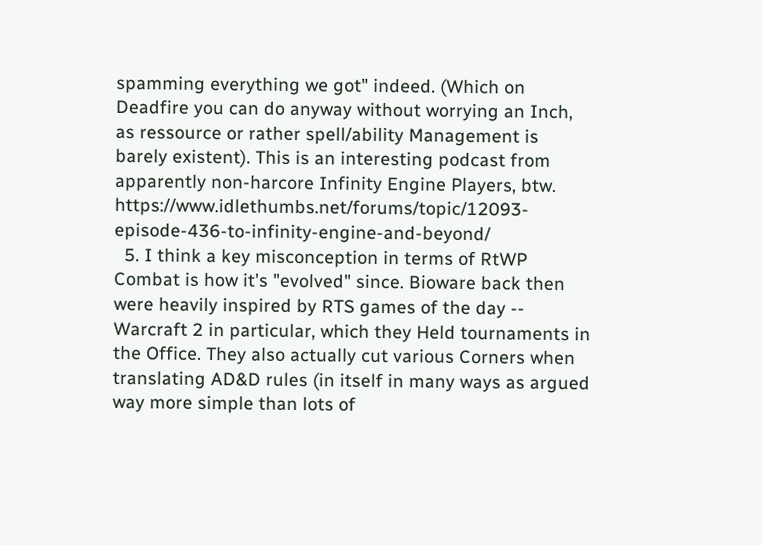spamming everything we got" indeed. (Which on Deadfire you can do anyway without worrying an Inch, as ressource or rather spell/ability Management is barely existent). This is an interesting podcast from apparently non-harcore Infinity Engine Players, btw. https://www.idlethumbs.net/forums/topic/12093-episode-436-to-infinity-engine-and-beyond/
  5. I think a key misconception in terms of RtWP Combat is how it's "evolved" since. Bioware back then were heavily inspired by RTS games of the day -- Warcraft 2 in particular, which they Held tournaments in the Office. They also actually cut various Corners when translating AD&D rules (in itself in many ways as argued way more simple than lots of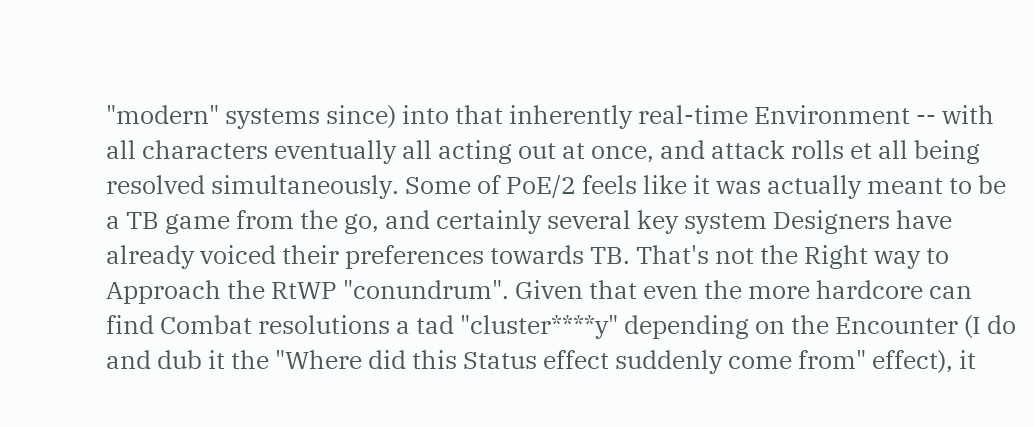"modern" systems since) into that inherently real-time Environment -- with all characters eventually all acting out at once, and attack rolls et all being resolved simultaneously. Some of PoE/2 feels like it was actually meant to be a TB game from the go, and certainly several key system Designers have already voiced their preferences towards TB. That's not the Right way to Approach the RtWP "conundrum". Given that even the more hardcore can find Combat resolutions a tad "cluster****y" depending on the Encounter (I do and dub it the "Where did this Status effect suddenly come from" effect), it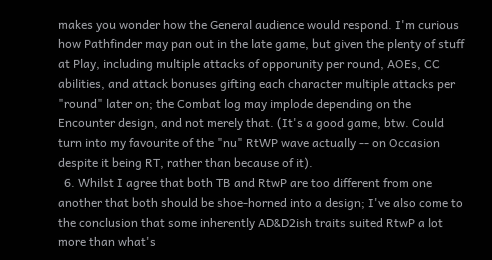makes you wonder how the General audience would respond. I'm curious how Pathfinder may pan out in the late game, but given the plenty of stuff at Play, including multiple attacks of opporunity per round, AOEs, CC abilities, and attack bonuses gifting each character multiple attacks per "round" later on; the Combat log may implode depending on the Encounter design, and not merely that. (It's a good game, btw. Could turn into my favourite of the "nu" RtWP wave actually -- on Occasion despite it being RT, rather than because of it).
  6. Whilst I agree that both TB and RtwP are too different from one another that both should be shoe-horned into a design; I've also come to the conclusion that some inherently AD&D2ish traits suited RtwP a lot more than what's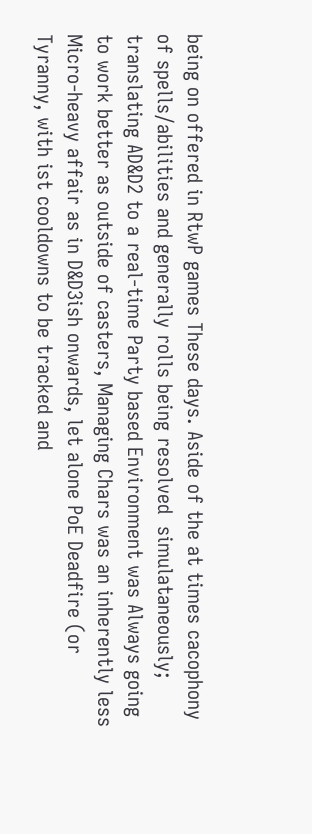being on offered in RtwP games These days. Aside of the at times cacophony of spells/abilities and generally rolls being resolved  simulataneously; translating AD&D2 to a real-time Party based Environment was Always going to work better as outside of casters, Managing Chars was an inherently less Micro-heavy affair as in D&D3ish onwards, let alone PoE Deadfire (or Tyranny, with ist cooldowns to be tracked and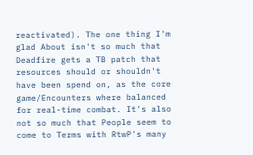reactivated). The one thing I'm glad About isn't so much that Deadfire gets a TB patch that resources should or shouldn't have been spend on, as the core game/Encounters where balanced for real-time combat. It's also not so much that People seem to come to Terms with RtwP's many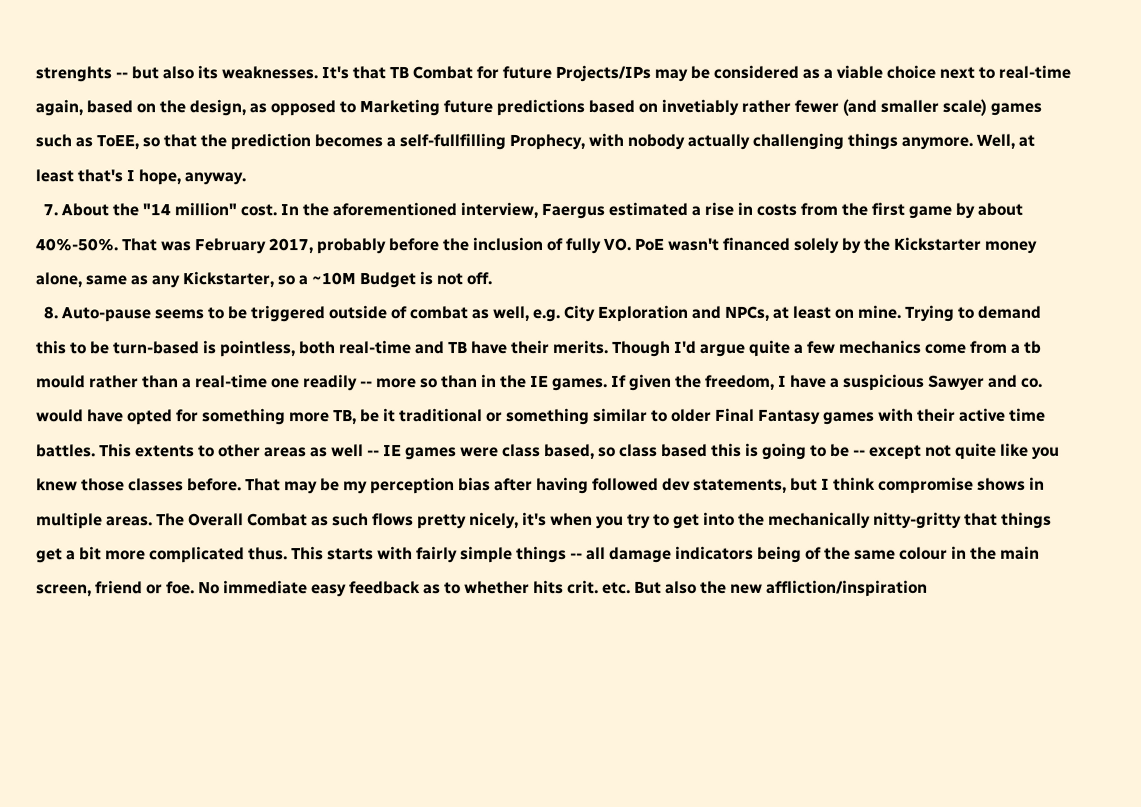strenghts -- but also its weaknesses. It's that TB Combat for future Projects/IPs may be considered as a viable choice next to real-time again, based on the design, as opposed to Marketing future predictions based on invetiably rather fewer (and smaller scale) games such as ToEE, so that the prediction becomes a self-fullfilling Prophecy, with nobody actually challenging things anymore. Well, at least that's I hope, anyway.
  7. About the "14 million" cost. In the aforementioned interview, Faergus estimated a rise in costs from the first game by about 40%-50%. That was February 2017, probably before the inclusion of fully VO. PoE wasn't financed solely by the Kickstarter money alone, same as any Kickstarter, so a ~10M Budget is not off.
  8. Auto-pause seems to be triggered outside of combat as well, e.g. City Exploration and NPCs, at least on mine. Trying to demand this to be turn-based is pointless, both real-time and TB have their merits. Though I'd argue quite a few mechanics come from a tb mould rather than a real-time one readily -- more so than in the IE games. If given the freedom, I have a suspicious Sawyer and co. would have opted for something more TB, be it traditional or something similar to older Final Fantasy games with their active time battles. This extents to other areas as well -- IE games were class based, so class based this is going to be -- except not quite like you knew those classes before. That may be my perception bias after having followed dev statements, but I think compromise shows in multiple areas. The Overall Combat as such flows pretty nicely, it's when you try to get into the mechanically nitty-gritty that things get a bit more complicated thus. This starts with fairly simple things -- all damage indicators being of the same colour in the main screen, friend or foe. No immediate easy feedback as to whether hits crit. etc. But also the new affliction/inspiration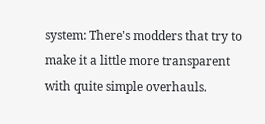system: There's modders that try to make it a little more transparent with quite simple overhauls.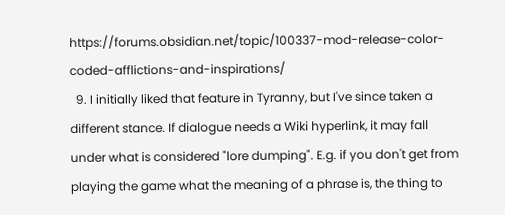https://forums.obsidian.net/topic/100337-mod-release-color-coded-afflictions-and-inspirations/
  9. I initially liked that feature in Tyranny, but I've since taken a different stance. If dialogue needs a Wiki hyperlink, it may fall under what is considered "lore dumping". E.g. if you don't get from playing the game what the meaning of a phrase is, the thing to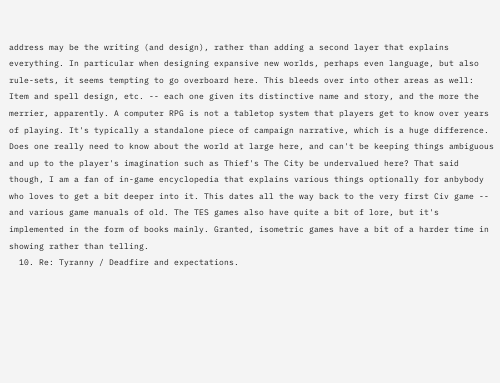address may be the writing (and design), rather than adding a second layer that explains everything. In particular when designing expansive new worlds, perhaps even language, but also rule-sets, it seems tempting to go overboard here. This bleeds over into other areas as well: Item and spell design, etc. -- each one given its distinctive name and story, and the more the merrier, apparently. A computer RPG is not a tabletop system that players get to know over years of playing. It's typically a standalone piece of campaign narrative, which is a huge difference. Does one really need to know about the world at large here, and can't be keeping things ambiguous and up to the player's imagination such as Thief's The City be undervalued here? That said though, I am a fan of in-game encyclopedia that explains various things optionally for anbybody who loves to get a bit deeper into it. This dates all the way back to the very first Civ game -- and various game manuals of old. The TES games also have quite a bit of lore, but it's implemented in the form of books mainly. Granted, isometric games have a bit of a harder time in showing rather than telling.
  10. Re: Tyranny / Deadfire and expectations.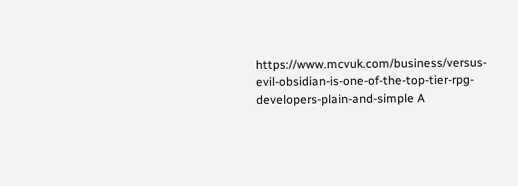https://www.mcvuk.com/business/versus-evil-obsidian-is-one-of-the-top-tier-rpg-developers-plain-and-simple A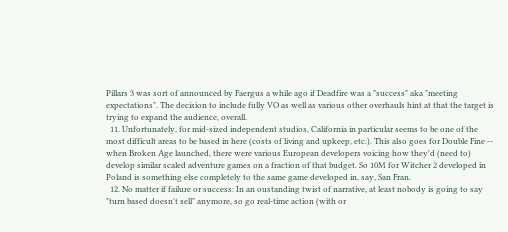Pillars 3 was sort of announced by Faergus a while ago if Deadfire was a "success" aka "meeting expectations". The decision to include fully VO as well as various other overhauls hint at that the target is trying to expand the audience, overall.
  11. Unfortunately, for mid-sized independent studios, California in particular seems to be one of the most difficult areas to be based in here (costs of living and upkeep, etc.). This also goes for Double Fine -- when Broken Age launched, there were various European developers voicing how they'd (need to) develop similar scaled adventure games on a fraction of that budget. So 10M for Witcher 2 developed in Poland is something else completely to the same game developed in, say, San Fran.
  12. No matter if failure or success: In an oustanding twist of narrative, at least nobody is going to say "turn based doesn't sell" anymore, so go real-time action (with or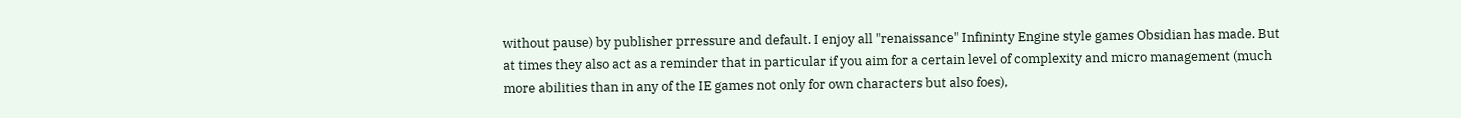without pause) by publisher prressure and default. I enjoy all "renaissance" Infininty Engine style games Obsidian has made. But at times they also act as a reminder that in particular if you aim for a certain level of complexity and micro management (much more abilities than in any of the IE games not only for own characters but also foes),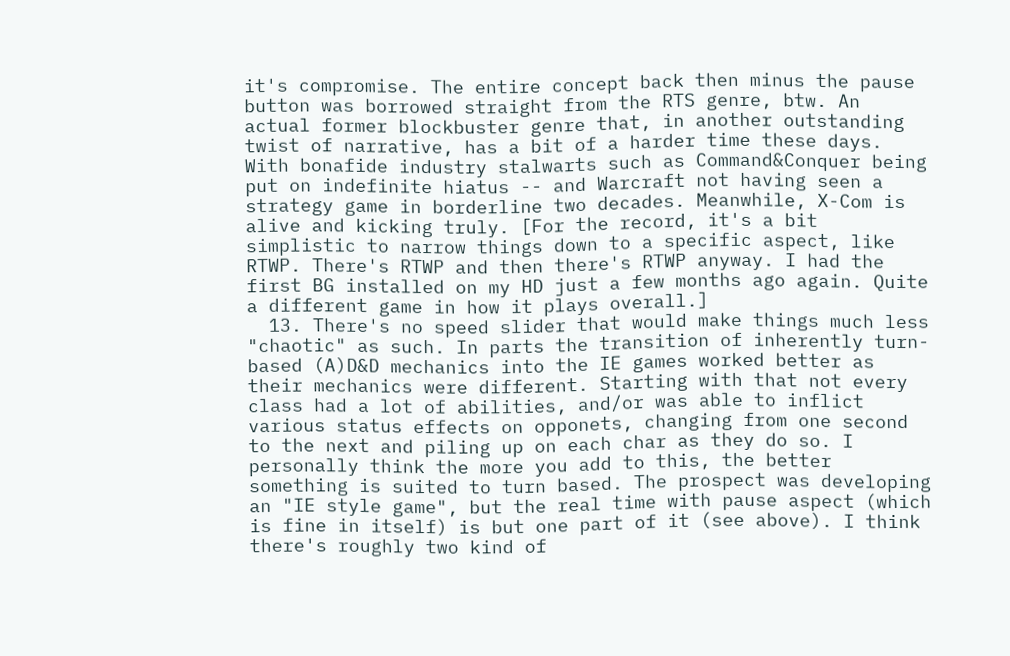it's compromise. The entire concept back then minus the pause button was borrowed straight from the RTS genre, btw. An actual former blockbuster genre that, in another outstanding twist of narrative, has a bit of a harder time these days. With bonafide industry stalwarts such as Command&Conquer being put on indefinite hiatus -- and Warcraft not having seen a strategy game in borderline two decades. Meanwhile, X-Com is alive and kicking truly. [For the record, it's a bit simplistic to narrow things down to a specific aspect, like RTWP. There's RTWP and then there's RTWP anyway. I had the first BG installed on my HD just a few months ago again. Quite a different game in how it plays overall.]
  13. There's no speed slider that would make things much less "chaotic" as such. In parts the transition of inherently turn-based (A)D&D mechanics into the IE games worked better as their mechanics were different. Starting with that not every class had a lot of abilities, and/or was able to inflict various status effects on opponets, changing from one second to the next and piling up on each char as they do so. I personally think the more you add to this, the better something is suited to turn based. The prospect was developing an "IE style game", but the real time with pause aspect (which is fine in itself) is but one part of it (see above). I think there's roughly two kind of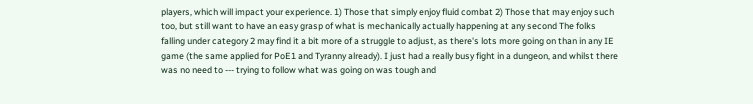players, which will impact your experience. 1) Those that simply enjoy fluid combat 2) Those that may enjoy such too, but still want to have an easy grasp of what is mechanically actually happening at any second The folks falling under category 2 may find it a bit more of a struggle to adjust, as there's lots more going on than in any IE game (the same applied for PoE1 and Tyranny already). I just had a really busy fight in a dungeon, and whilst there was no need to --- trying to follow what was going on was tough and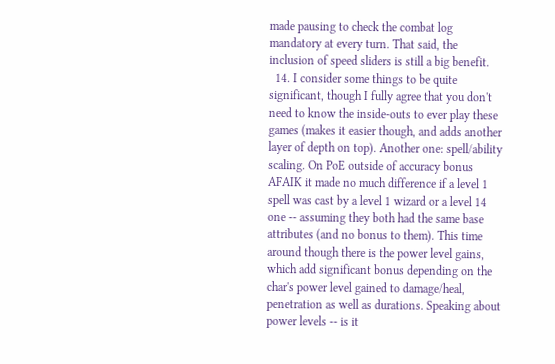made pausing to check the combat log mandatory at every turn. That said, the inclusion of speed sliders is still a big benefit.
  14. I consider some things to be quite significant, though I fully agree that you don't need to know the inside-outs to ever play these games (makes it easier though, and adds another layer of depth on top). Another one: spell/ability scaling. On PoE outside of accuracy bonus AFAIK it made no much difference if a level 1 spell was cast by a level 1 wizard or a level 14 one -- assuming they both had the same base attributes (and no bonus to them). This time around though there is the power level gains, which add significant bonus depending on the char's power level gained to damage/heal, penetration as well as durations. Speaking about power levels -- is it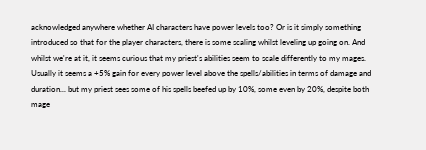acknowledged anywhere whether AI characters have power levels too? Or is it simply something introduced so that for the player characters, there is some scaling whilst leveling up going on. And whilst we're at it, it seems curious that my priest's abilities seem to scale differently to my mages. Usually it seems a +5% gain for every power level above the spells/abilities in terms of damage and duration... but my priest sees some of his spells beefed up by 10%, some even by 20%, despite both mage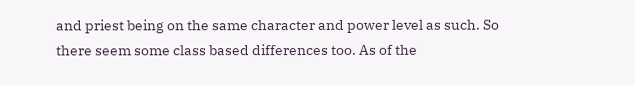and priest being on the same character and power level as such. So there seem some class based differences too. As of the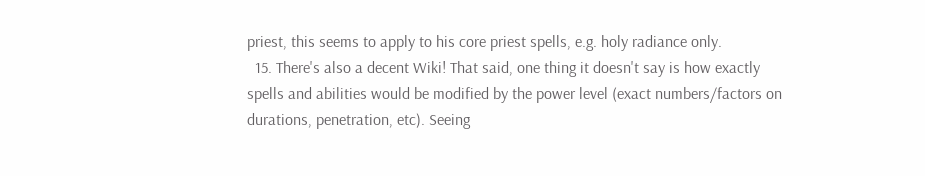priest, this seems to apply to his core priest spells, e.g. holy radiance only.
  15. There's also a decent Wiki! That said, one thing it doesn't say is how exactly spells and abilities would be modified by the power level (exact numbers/factors on durations, penetration, etc). Seeing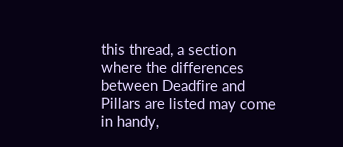this thread, a section where the differences between Deadfire and Pillars are listed may come in handy,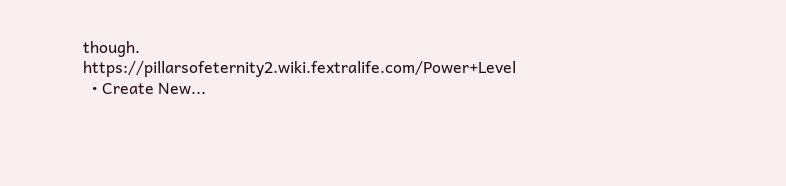though. https://pillarsofeternity2.wiki.fextralife.com/Power+Level
  • Create New...